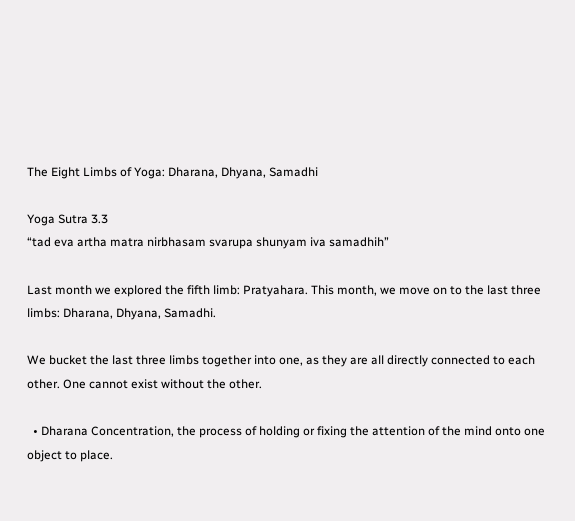The Eight Limbs of Yoga: Dharana, Dhyana, Samadhi

Yoga Sutra 3.3
“tad eva artha matra nirbhasam svarupa shunyam iva samadhih”

Last month we explored the fifth limb: Pratyahara. This month, we move on to the last three limbs: Dharana, Dhyana, Samadhi.

We bucket the last three limbs together into one, as they are all directly connected to each other. One cannot exist without the other.

  • Dharana Concentration, the process of holding or fixing the attention of the mind onto one object to place.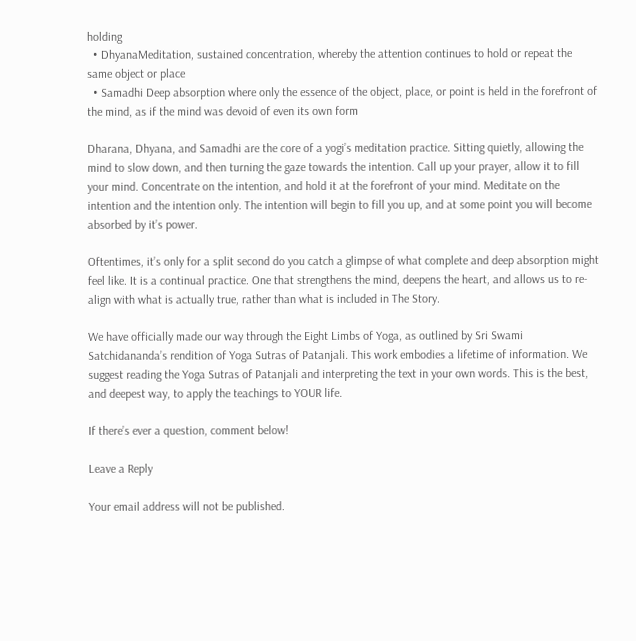holding
  • DhyanaMeditation, sustained concentration, whereby the attention continues to hold or repeat the same object or place
  • Samadhi Deep absorption where only the essence of the object, place, or point is held in the forefront of the mind, as if the mind was devoid of even its own form

Dharana, Dhyana, and Samadhi are the core of a yogi’s meditation practice. Sitting quietly, allowing the mind to slow down, and then turning the gaze towards the intention. Call up your prayer, allow it to fill your mind. Concentrate on the intention, and hold it at the forefront of your mind. Meditate on the intention and the intention only. The intention will begin to fill you up, and at some point you will become absorbed by it’s power.

Oftentimes, it’s only for a split second do you catch a glimpse of what complete and deep absorption might feel like. It is a continual practice. One that strengthens the mind, deepens the heart, and allows us to re-align with what is actually true, rather than what is included in The Story.

We have officially made our way through the Eight Limbs of Yoga, as outlined by Sri Swami Satchidananda’s rendition of Yoga Sutras of Patanjali. This work embodies a lifetime of information. We suggest reading the Yoga Sutras of Patanjali and interpreting the text in your own words. This is the best, and deepest way, to apply the teachings to YOUR life.

If there’s ever a question, comment below!

Leave a Reply

Your email address will not be published.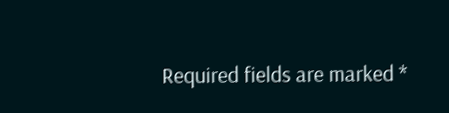Required fields are marked *